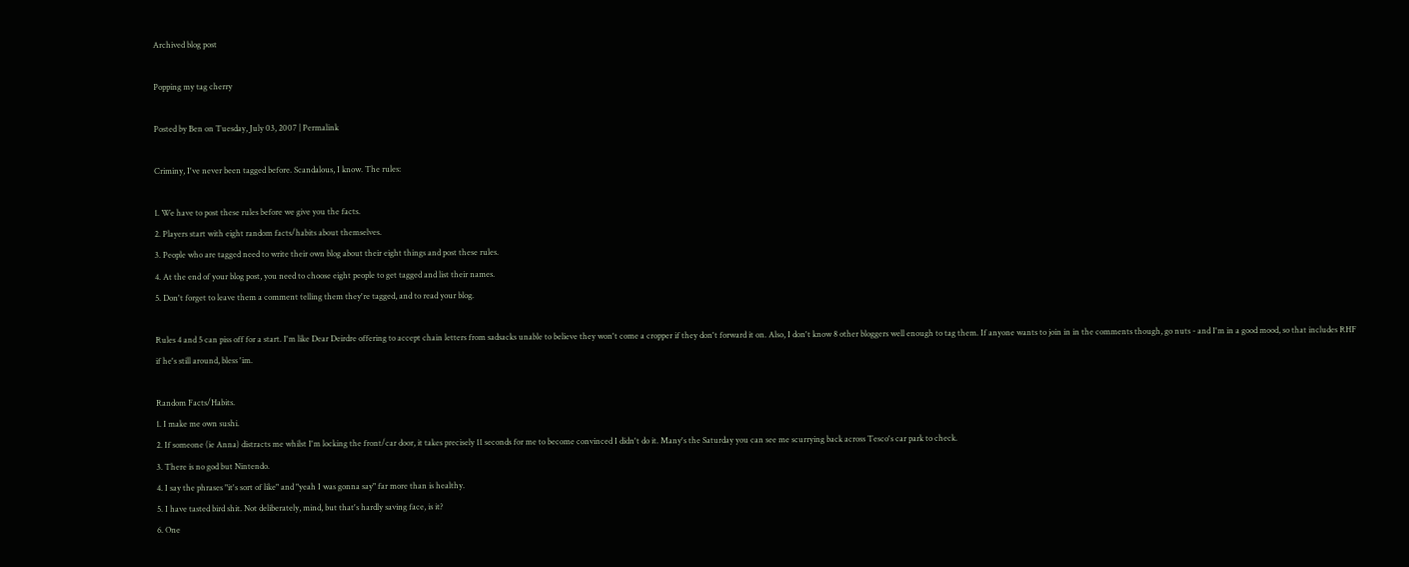Archived blog post

Popping my tag cherry

Posted by Ben on Tuesday, July 03, 2007 | Permalink

Criminy, I've never been tagged before. Scandalous, I know. The rules:

1. We have to post these rules before we give you the facts.
2. Players start with eight random facts/habits about themselves.
3. People who are tagged need to write their own blog about their eight things and post these rules.
4. At the end of your blog post, you need to choose eight people to get tagged and list their names.
5. Don't forget to leave them a comment telling them they're tagged, and to read your blog.

Rules 4 and 5 can piss off for a start. I'm like Dear Deirdre offering to accept chain letters from sadsacks unable to believe they won't come a cropper if they don't forward it on. Also, I don't know 8 other bloggers well enough to tag them. If anyone wants to join in in the comments though, go nuts - and I'm in a good mood, so that includes RHF if he's still around, bless 'im.

Random Facts/Habits.
1. I make me own sushi.
2. If someone (ie Anna) distracts me whilst I'm locking the front/car door, it takes precisely 11 seconds for me to become convinced I didn't do it. Many's the Saturday you can see me scurrying back across Tesco's car park to check.
3. There is no god but Nintendo.
4. I say the phrases "it's sort of like" and "yeah I was gonna say" far more than is healthy.
5. I have tasted bird shit. Not deliberately, mind, but that's hardly saving face, is it?
6. One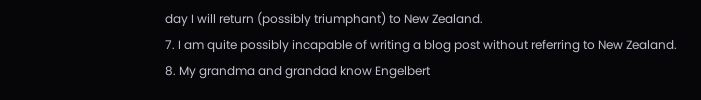day I will return (possibly triumphant) to New Zealand.
7. I am quite possibly incapable of writing a blog post without referring to New Zealand.
8. My grandma and grandad know Engelbert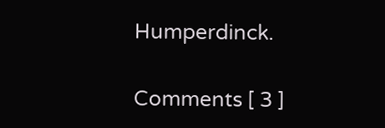Humperdinck.

Comments [ 3 ]